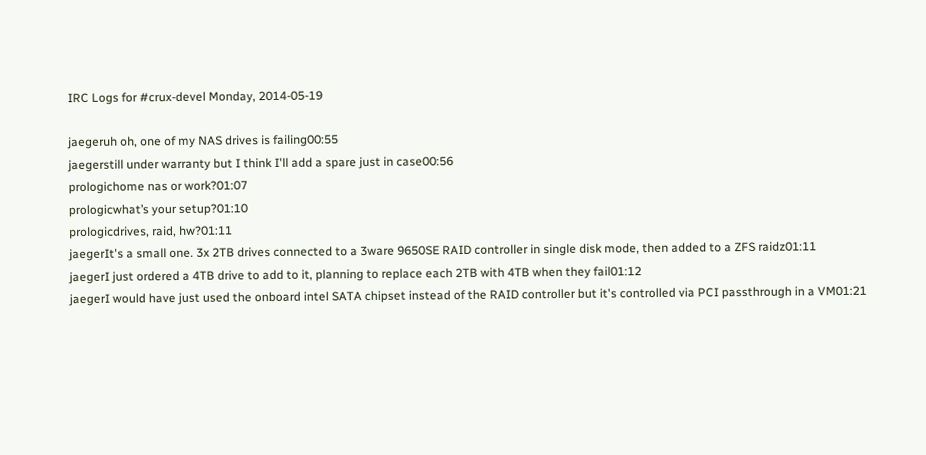IRC Logs for #crux-devel Monday, 2014-05-19

jaegeruh oh, one of my NAS drives is failing00:55
jaegerstill under warranty but I think I'll add a spare just in case00:56
prologichome nas or work?01:07
prologicwhat’s your setup?01:10
prologicdrives, raid, hw?01:11
jaegerIt's a small one. 3x 2TB drives connected to a 3ware 9650SE RAID controller in single disk mode, then added to a ZFS raidz01:11
jaegerI just ordered a 4TB drive to add to it, planning to replace each 2TB with 4TB when they fail01:12
jaegerI would have just used the onboard intel SATA chipset instead of the RAID controller but it's controlled via PCI passthrough in a VM01:21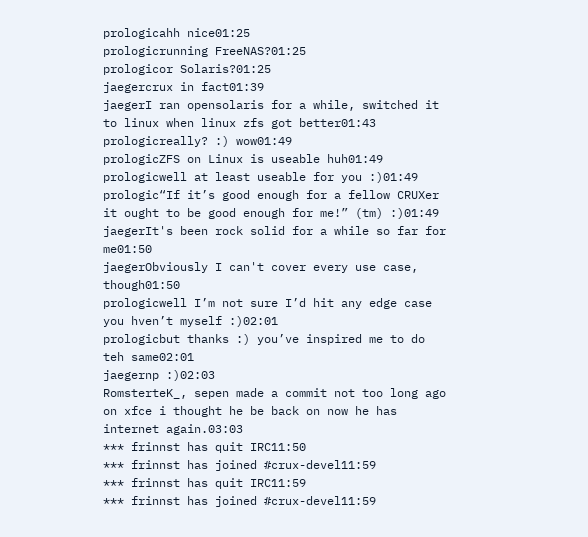prologicahh nice01:25
prologicrunning FreeNAS?01:25
prologicor Solaris?01:25
jaegercrux in fact01:39
jaegerI ran opensolaris for a while, switched it to linux when linux zfs got better01:43
prologicreally? :) wow01:49
prologicZFS on Linux is useable huh01:49
prologicwell at least useable for you :)01:49
prologic“If it’s good enough for a fellow CRUXer it ought to be good enough for me!” (tm) :)01:49
jaegerIt's been rock solid for a while so far for me01:50
jaegerObviously I can't cover every use case, though01:50
prologicwell I’m not sure I’d hit any edge case you hven’t myself :)02:01
prologicbut thanks :) you’ve inspired me to do teh same02:01
jaegernp :)02:03
RomsterteK_, sepen made a commit not too long ago on xfce i thought he be back on now he has internet again.03:03
*** frinnst has quit IRC11:50
*** frinnst has joined #crux-devel11:59
*** frinnst has quit IRC11:59
*** frinnst has joined #crux-devel11:59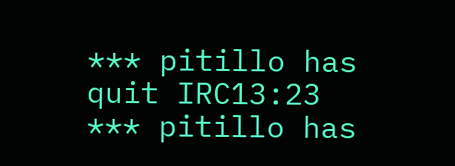*** pitillo has quit IRC13:23
*** pitillo has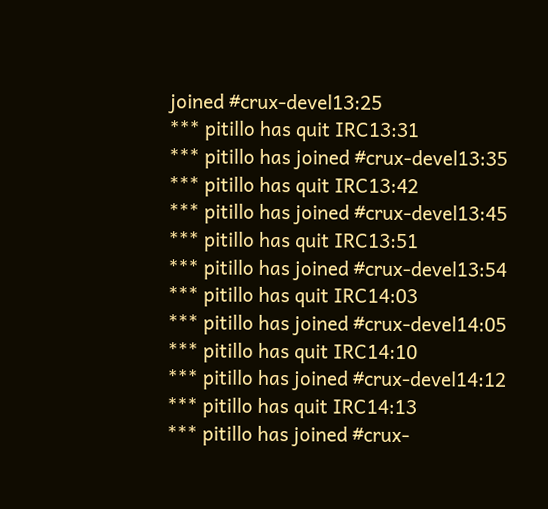joined #crux-devel13:25
*** pitillo has quit IRC13:31
*** pitillo has joined #crux-devel13:35
*** pitillo has quit IRC13:42
*** pitillo has joined #crux-devel13:45
*** pitillo has quit IRC13:51
*** pitillo has joined #crux-devel13:54
*** pitillo has quit IRC14:03
*** pitillo has joined #crux-devel14:05
*** pitillo has quit IRC14:10
*** pitillo has joined #crux-devel14:12
*** pitillo has quit IRC14:13
*** pitillo has joined #crux-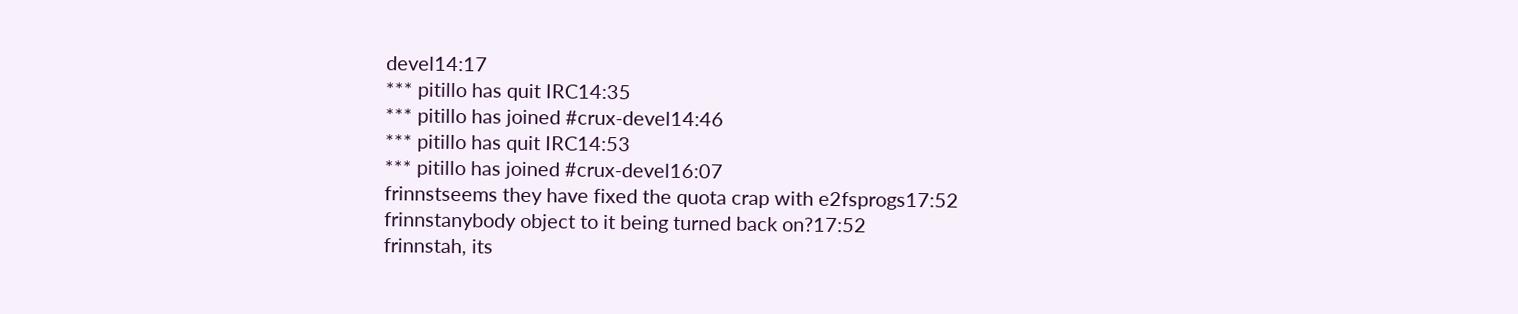devel14:17
*** pitillo has quit IRC14:35
*** pitillo has joined #crux-devel14:46
*** pitillo has quit IRC14:53
*** pitillo has joined #crux-devel16:07
frinnstseems they have fixed the quota crap with e2fsprogs17:52
frinnstanybody object to it being turned back on?17:52
frinnstah, its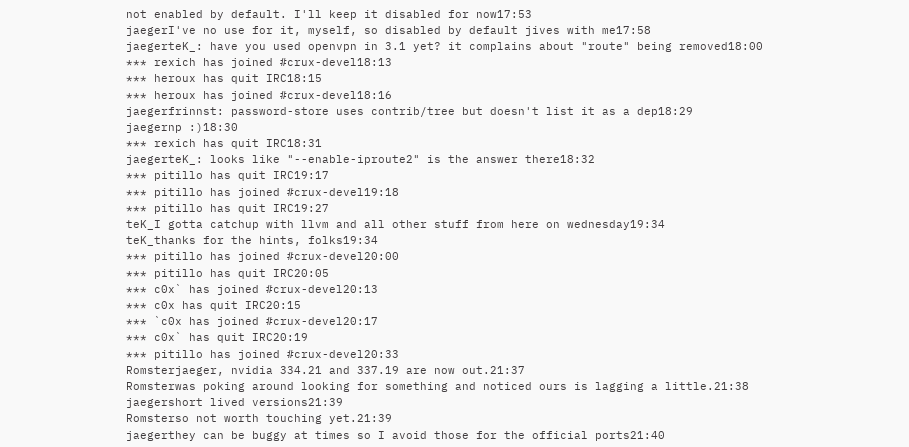not enabled by default. I'll keep it disabled for now17:53
jaegerI've no use for it, myself, so disabled by default jives with me17:58
jaegerteK_: have you used openvpn in 3.1 yet? it complains about "route" being removed18:00
*** rexich has joined #crux-devel18:13
*** heroux has quit IRC18:15
*** heroux has joined #crux-devel18:16
jaegerfrinnst: password-store uses contrib/tree but doesn't list it as a dep18:29
jaegernp :)18:30
*** rexich has quit IRC18:31
jaegerteK_: looks like "--enable-iproute2" is the answer there18:32
*** pitillo has quit IRC19:17
*** pitillo has joined #crux-devel19:18
*** pitillo has quit IRC19:27
teK_I gotta catchup with llvm and all other stuff from here on wednesday19:34
teK_thanks for the hints, folks19:34
*** pitillo has joined #crux-devel20:00
*** pitillo has quit IRC20:05
*** c0x` has joined #crux-devel20:13
*** c0x has quit IRC20:15
*** `c0x has joined #crux-devel20:17
*** c0x` has quit IRC20:19
*** pitillo has joined #crux-devel20:33
Romsterjaeger, nvidia 334.21 and 337.19 are now out.21:37
Romsterwas poking around looking for something and noticed ours is lagging a little.21:38
jaegershort lived versions21:39
Romsterso not worth touching yet.21:39
jaegerthey can be buggy at times so I avoid those for the official ports21:40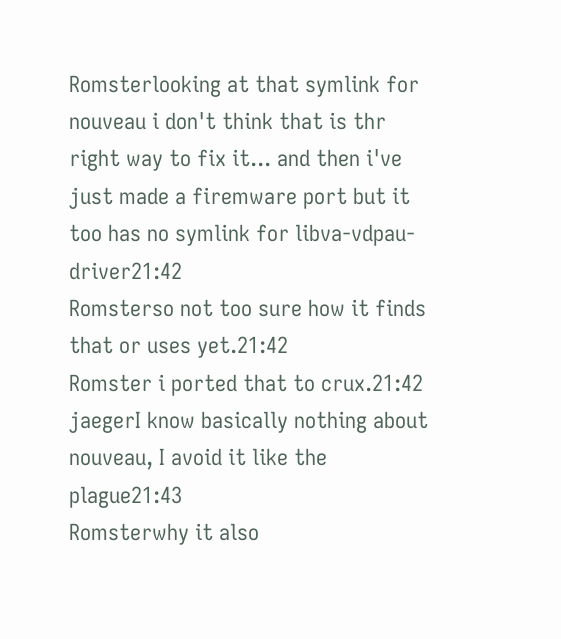Romsterlooking at that symlink for nouveau i don't think that is thr right way to fix it... and then i've just made a firemware port but it too has no symlink for libva-vdpau-driver21:42
Romsterso not too sure how it finds that or uses yet.21:42
Romster i ported that to crux.21:42
jaegerI know basically nothing about nouveau, I avoid it like the plague21:43
Romsterwhy it also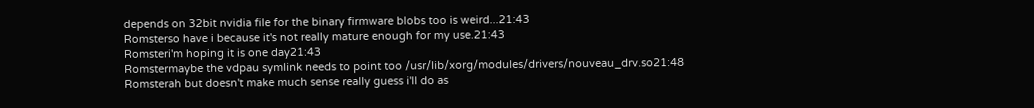depends on 32bit nvidia file for the binary firmware blobs too is weird...21:43
Romsterso have i because it's not really mature enough for my use.21:43
Romsteri'm hoping it is one day21:43
Romstermaybe the vdpau symlink needs to point too /usr/lib/xorg/modules/drivers/nouveau_drv.so21:48
Romsterah but doesn't make much sense really guess i'll do as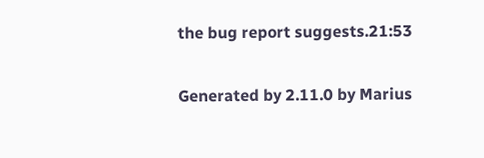the bug report suggests.21:53

Generated by 2.11.0 by Marius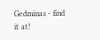Gedminas - find it at!